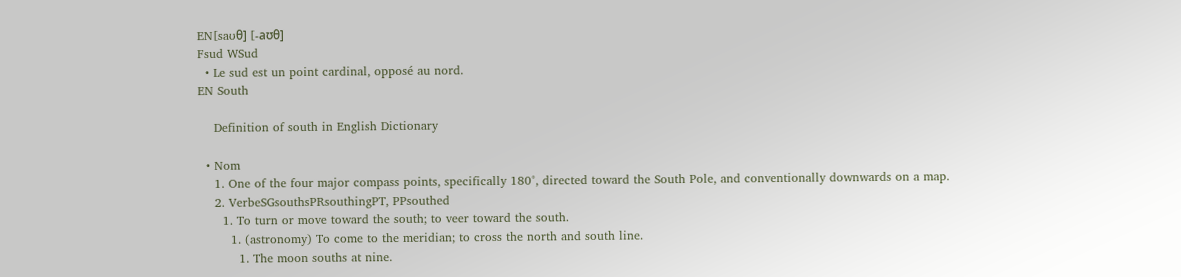EN[saʊθ] [-aʊθ]
Fsud WSud
  • Le sud est un point cardinal, opposé au nord.
EN South

    Definition of south in English Dictionary

  • Nom
    1. One of the four major compass points, specifically 180°, directed toward the South Pole, and conventionally downwards on a map.
    2. VerbeSGsouthsPRsouthingPT, PPsouthed
      1. To turn or move toward the south; to veer toward the south.
        1. (astronomy) To come to the meridian; to cross the north and south line.
          1. The moon souths at nine.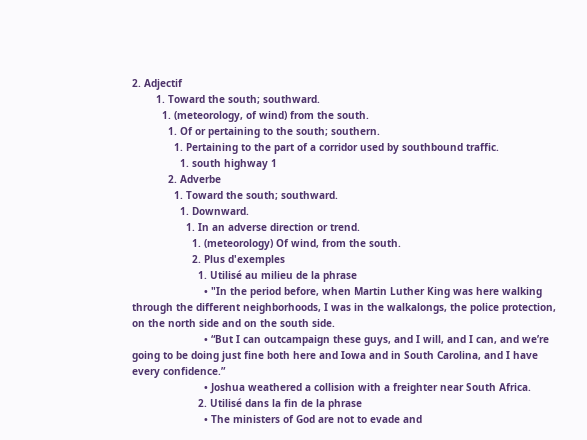2. Adjectif
        1. Toward the south; southward.
          1. (meteorology, of wind) from the south.
            1. Of or pertaining to the south; southern.
              1. Pertaining to the part of a corridor used by southbound traffic.
                1. south highway 1
            2. Adverbe
              1. Toward the south; southward.
                1. Downward.
                  1. In an adverse direction or trend.
                    1. (meteorology) Of wind, from the south.
                    2. Plus d'exemples
                      1. Utilisé au milieu de la phrase
                        • "In the period before, when Martin Luther King was here walking through the different neighborhoods, I was in the walkalongs, the police protection, on the north side and on the south side.
                        • “But I can outcampaign these guys, and I will, and I can, and we’re going to be doing just fine both here and Iowa and in South Carolina, and I have every confidence.”
                        • Joshua weathered a collision with a freighter near South Africa.
                      2. Utilisé dans la fin de la phrase
                        • The ministers of God are not to evade and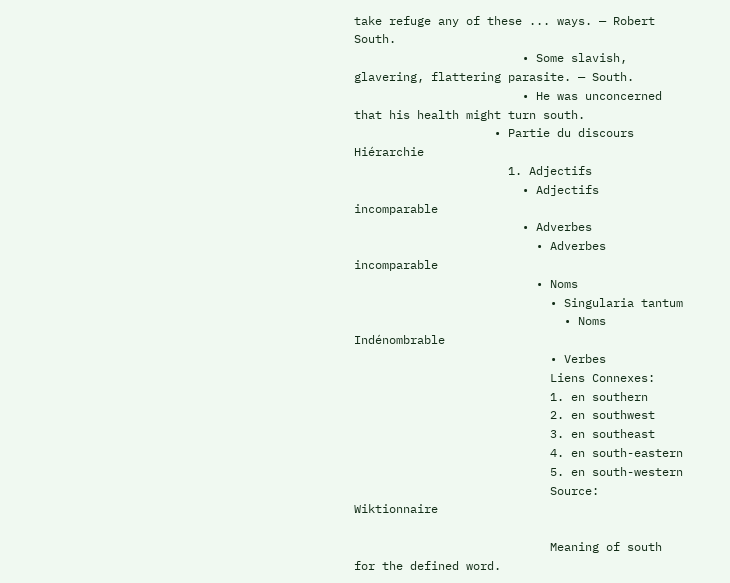take refuge any of these ... ways. — Robert South.
                        • Some slavish, glavering, flattering parasite. — South.
                        • He was unconcerned that his health might turn south.
                    • Partie du discours Hiérarchie
                      1. Adjectifs
                        • Adjectifs incomparable
                        • Adverbes
                          • Adverbes incomparable
                          • Noms
                            • Singularia tantum
                              • Noms Indénombrable
                            • Verbes
                            Liens Connexes:
                            1. en southern
                            2. en southwest
                            3. en southeast
                            4. en south-eastern
                            5. en south-western
                            Source: Wiktionnaire

                            Meaning of south for the defined word.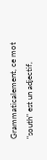Grammaticalement, ce mot "south" est un adjectif,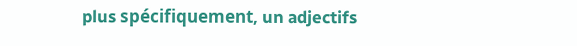plus spécifiquement, un adjectifs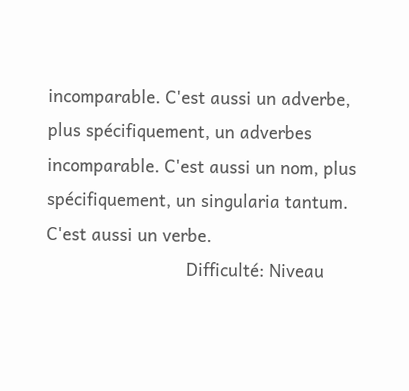incomparable. C'est aussi un adverbe, plus spécifiquement, un adverbes incomparable. C'est aussi un nom, plus spécifiquement, un singularia tantum. C'est aussi un verbe.
                            Difficulté: Niveau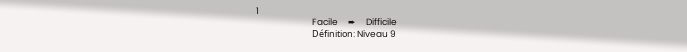1
                            Facile     ➨     Difficile
                            Définition: Niveau 9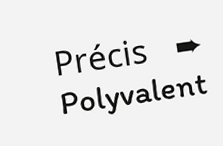Précis    ➨     Polyvalent